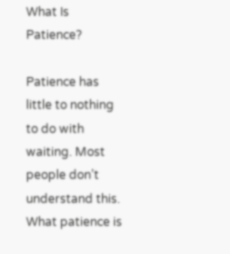What Is Patience?

Patience has little to nothing to do with waiting. Most people don’t understand this. What patience is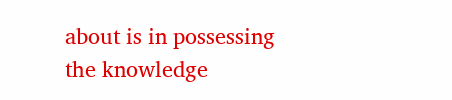about is in possessing the knowledge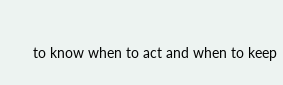to know when to act and when to keep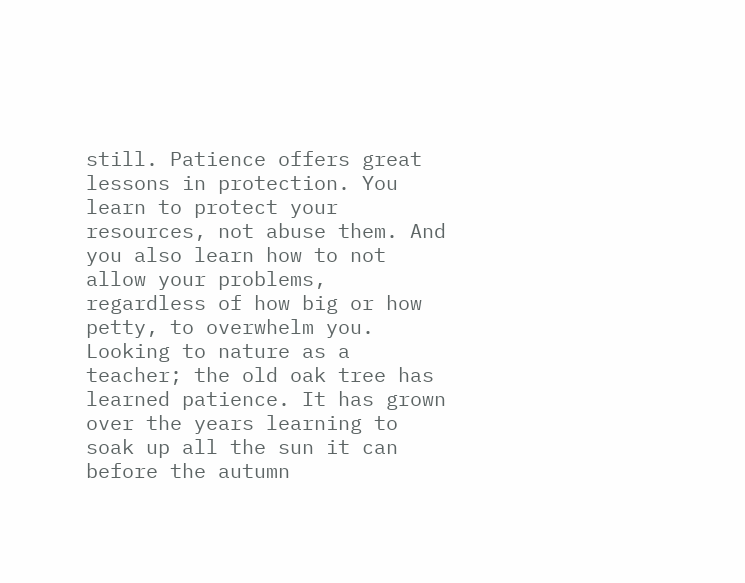still. Patience offers great lessons in protection. You learn to protect your resources, not abuse them. And you also learn how to not allow your problems, regardless of how big or how petty, to overwhelm you. Looking to nature as a teacher; the old oak tree has learned patience. It has grown over the years learning to soak up all the sun it can before the autumn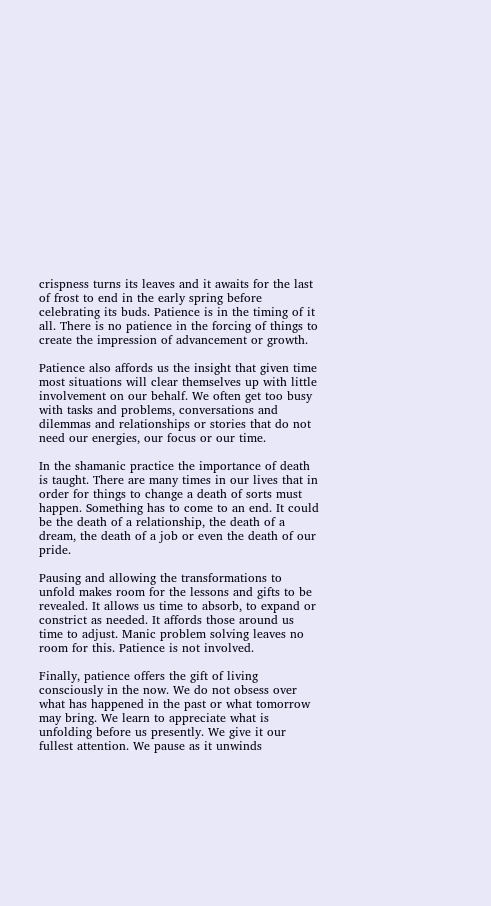crispness turns its leaves and it awaits for the last of frost to end in the early spring before celebrating its buds. Patience is in the timing of it all. There is no patience in the forcing of things to create the impression of advancement or growth.

Patience also affords us the insight that given time most situations will clear themselves up with little involvement on our behalf. We often get too busy with tasks and problems, conversations and dilemmas and relationships or stories that do not need our energies, our focus or our time.

In the shamanic practice the importance of death is taught. There are many times in our lives that in order for things to change a death of sorts must happen. Something has to come to an end. It could be the death of a relationship, the death of a dream, the death of a job or even the death of our pride.

Pausing and allowing the transformations to unfold makes room for the lessons and gifts to be revealed. It allows us time to absorb, to expand or constrict as needed. It affords those around us time to adjust. Manic problem solving leaves no room for this. Patience is not involved.

Finally, patience offers the gift of living consciously in the now. We do not obsess over what has happened in the past or what tomorrow may bring. We learn to appreciate what is unfolding before us presently. We give it our fullest attention. We pause as it unwinds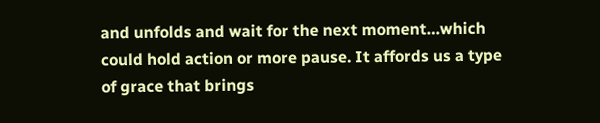and unfolds and wait for the next moment…which could hold action or more pause. It affords us a type of grace that brings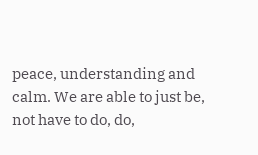peace, understanding and calm. We are able to just be, not have to do, do,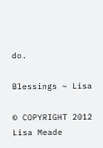do.

Blessings ~ Lisa

© COPYRIGHT 2012 Lisa Meade